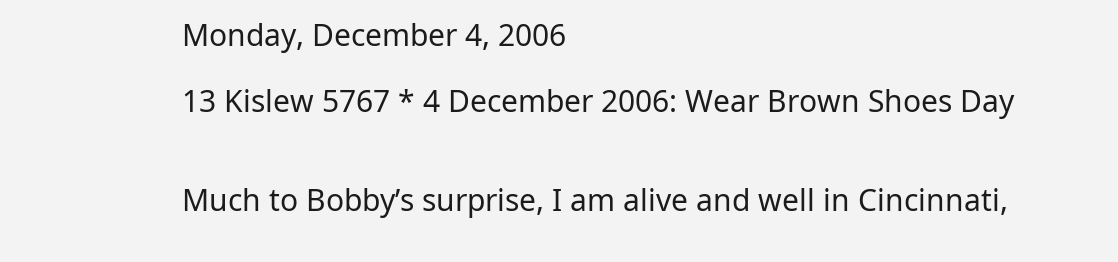Monday, December 4, 2006

13 Kislew 5767 * 4 December 2006: Wear Brown Shoes Day


Much to Bobby’s surprise, I am alive and well in Cincinnati,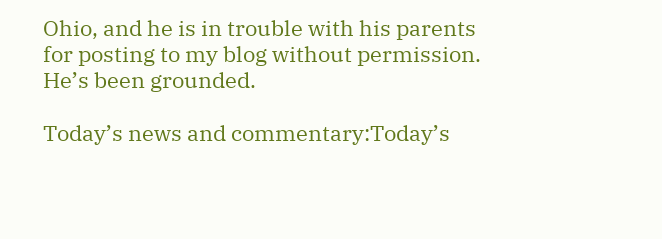Ohio, and he is in trouble with his parents for posting to my blog without permission. He’s been grounded.

Today’s news and commentary:Today’s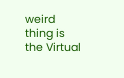weird thing is the Virtual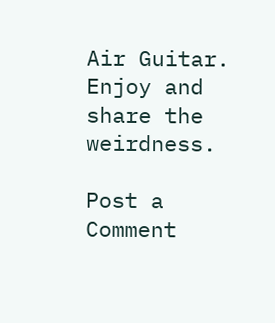Air Guitar. Enjoy and share the weirdness.

Post a Comment